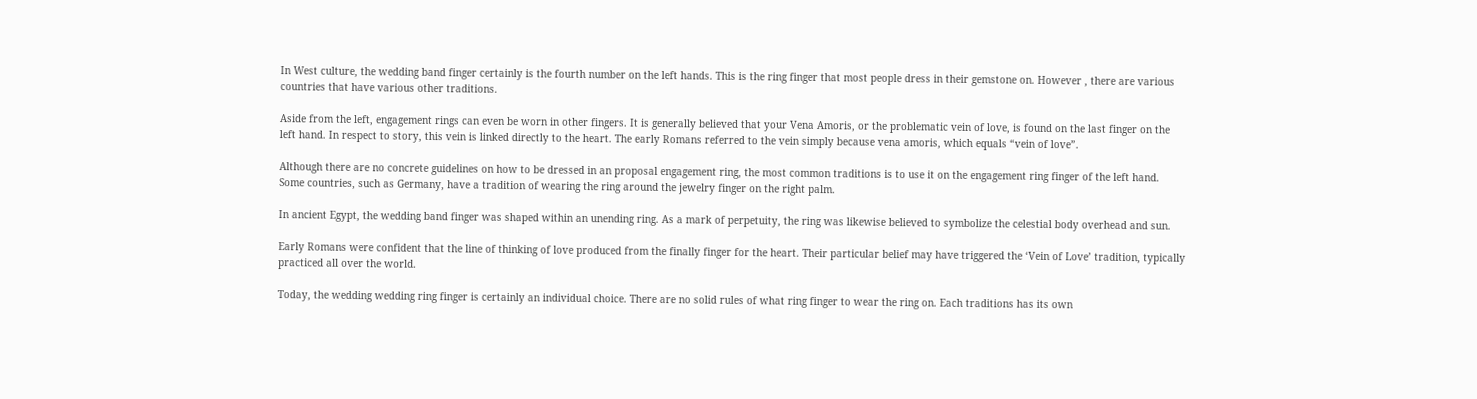In West culture, the wedding band finger certainly is the fourth number on the left hands. This is the ring finger that most people dress in their gemstone on. However , there are various countries that have various other traditions.

Aside from the left, engagement rings can even be worn in other fingers. It is generally believed that your Vena Amoris, or the problematic vein of love, is found on the last finger on the left hand. In respect to story, this vein is linked directly to the heart. The early Romans referred to the vein simply because vena amoris, which equals “vein of love”.

Although there are no concrete guidelines on how to be dressed in an proposal engagement ring, the most common traditions is to use it on the engagement ring finger of the left hand. Some countries, such as Germany, have a tradition of wearing the ring around the jewelry finger on the right palm.

In ancient Egypt, the wedding band finger was shaped within an unending ring. As a mark of perpetuity, the ring was likewise believed to symbolize the celestial body overhead and sun.

Early Romans were confident that the line of thinking of love produced from the finally finger for the heart. Their particular belief may have triggered the ‘Vein of Love’ tradition, typically practiced all over the world.

Today, the wedding wedding ring finger is certainly an individual choice. There are no solid rules of what ring finger to wear the ring on. Each traditions has its own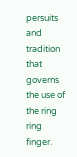persuits and tradition that governs the use of the ring ring finger.